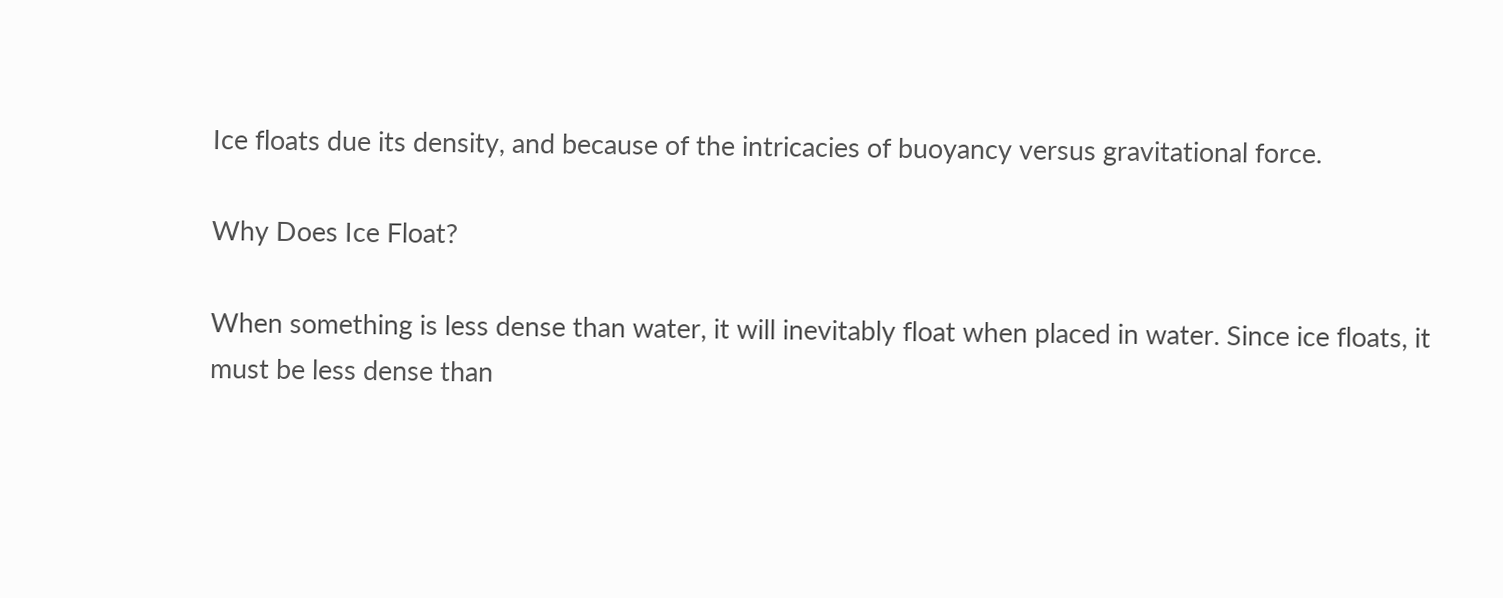Ice floats due its density, and because of the intricacies of buoyancy versus gravitational force.

Why Does Ice Float?

When something is less dense than water, it will inevitably float when placed in water. Since ice floats, it must be less dense than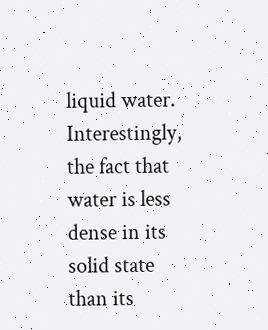liquid water. Interestingly, the fact that water is less dense in its solid state than its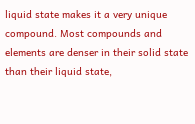liquid state makes it a very unique compound. Most compounds and elements are denser in their solid state than their liquid state,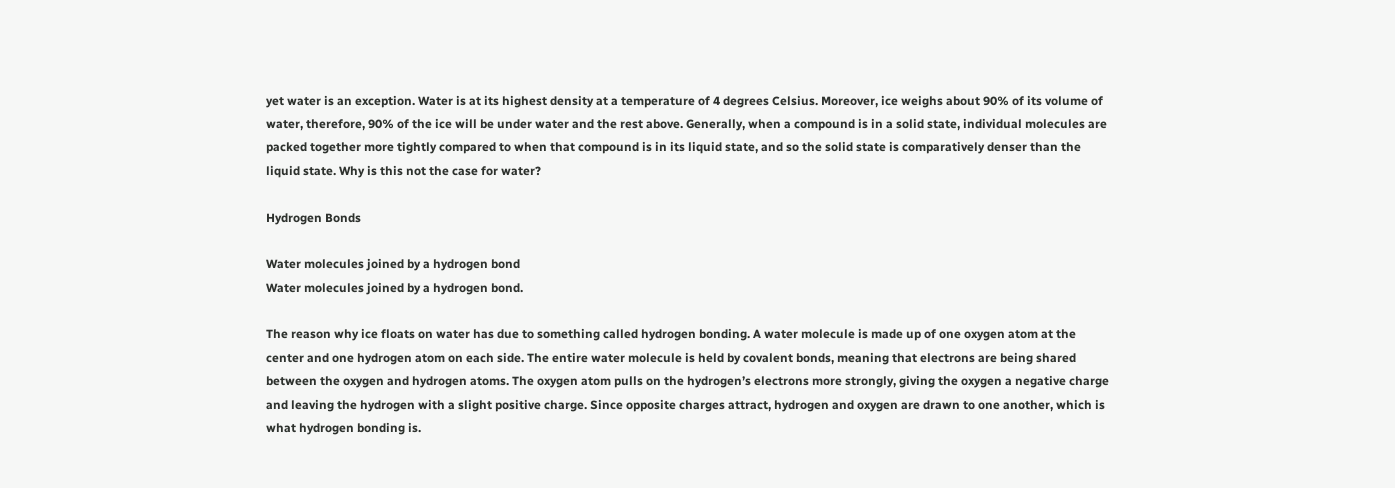yet water is an exception. Water is at its highest density at a temperature of 4 degrees Celsius. Moreover, ice weighs about 90% of its volume of water, therefore, 90% of the ice will be under water and the rest above. Generally, when a compound is in a solid state, individual molecules are packed together more tightly compared to when that compound is in its liquid state, and so the solid state is comparatively denser than the liquid state. Why is this not the case for water?

Hydrogen Bonds

Water molecules joined by a hydrogen bond
Water molecules joined by a hydrogen bond.

The reason why ice floats on water has due to something called hydrogen bonding. A water molecule is made up of one oxygen atom at the center and one hydrogen atom on each side. The entire water molecule is held by covalent bonds, meaning that electrons are being shared between the oxygen and hydrogen atoms. The oxygen atom pulls on the hydrogen’s electrons more strongly, giving the oxygen a negative charge and leaving the hydrogen with a slight positive charge. Since opposite charges attract, hydrogen and oxygen are drawn to one another, which is what hydrogen bonding is.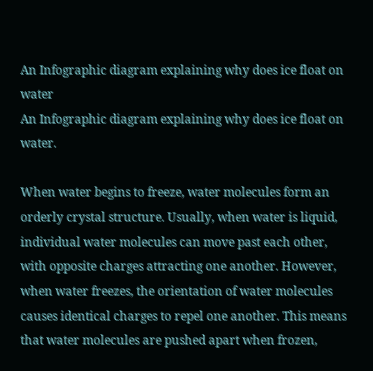An Infographic diagram explaining why does ice float on water
An Infographic diagram explaining why does ice float on water.

When water begins to freeze, water molecules form an orderly crystal structure. Usually, when water is liquid, individual water molecules can move past each other, with opposite charges attracting one another. However, when water freezes, the orientation of water molecules causes identical charges to repel one another. This means that water molecules are pushed apart when frozen,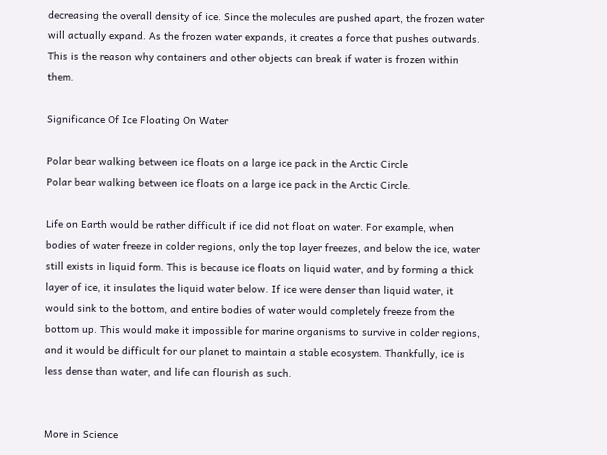decreasing the overall density of ice. Since the molecules are pushed apart, the frozen water will actually expand. As the frozen water expands, it creates a force that pushes outwards. This is the reason why containers and other objects can break if water is frozen within them.

Significance Of Ice Floating On Water

Polar bear walking between ice floats on a large ice pack in the Arctic Circle
Polar bear walking between ice floats on a large ice pack in the Arctic Circle.

Life on Earth would be rather difficult if ice did not float on water. For example, when bodies of water freeze in colder regions, only the top layer freezes, and below the ice, water still exists in liquid form. This is because ice floats on liquid water, and by forming a thick layer of ice, it insulates the liquid water below. If ice were denser than liquid water, it would sink to the bottom, and entire bodies of water would completely freeze from the bottom up. This would make it impossible for marine organisms to survive in colder regions, and it would be difficult for our planet to maintain a stable ecosystem. Thankfully, ice is less dense than water, and life can flourish as such.


More in Science